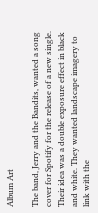Album Art

The band, Jerry and the Bandits, wanted a song cover for Spotify for the release of a new single. Their idea was a double exposure effect in black and white. They wanted landscape imagery to link with the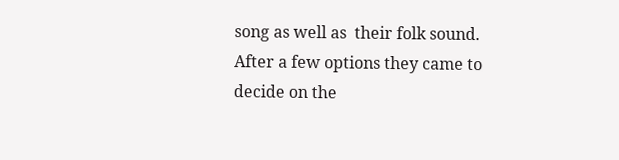song as well as  their folk sound. After a few options they came to decide on the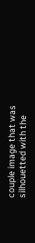couple image that was silhouetted with the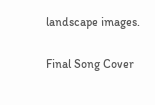landscape images.

Final Song Cover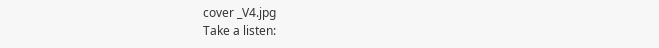cover _V4.jpg
Take a listen: